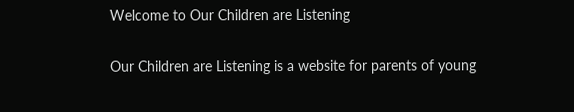Welcome to Our Children are Listening

Our Children are Listening is a website for parents of young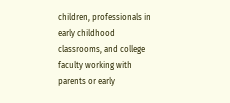children, professionals in early childhood classrooms, and college faculty working with parents or early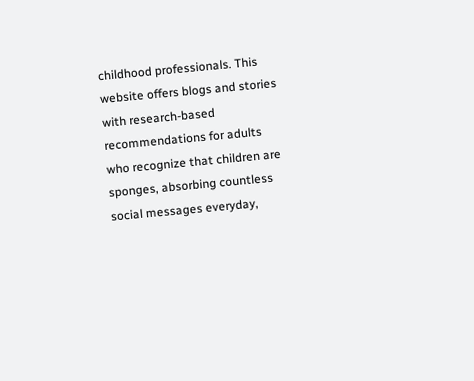childhood professionals. This website offers blogs and stories with research-based recommendations for adults who recognize that children are sponges, absorbing countless social messages everyday,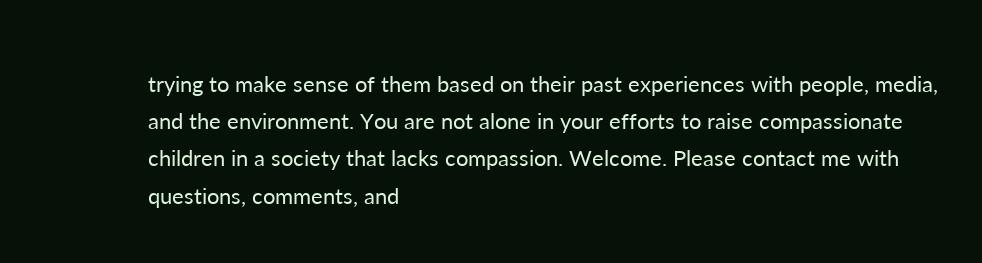trying to make sense of them based on their past experiences with people, media, and the environment. You are not alone in your efforts to raise compassionate children in a society that lacks compassion. Welcome. Please contact me with questions, comments, and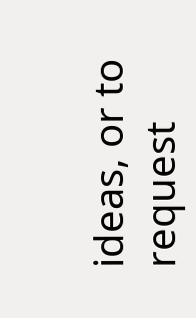ideas, or to request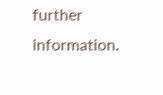further information.